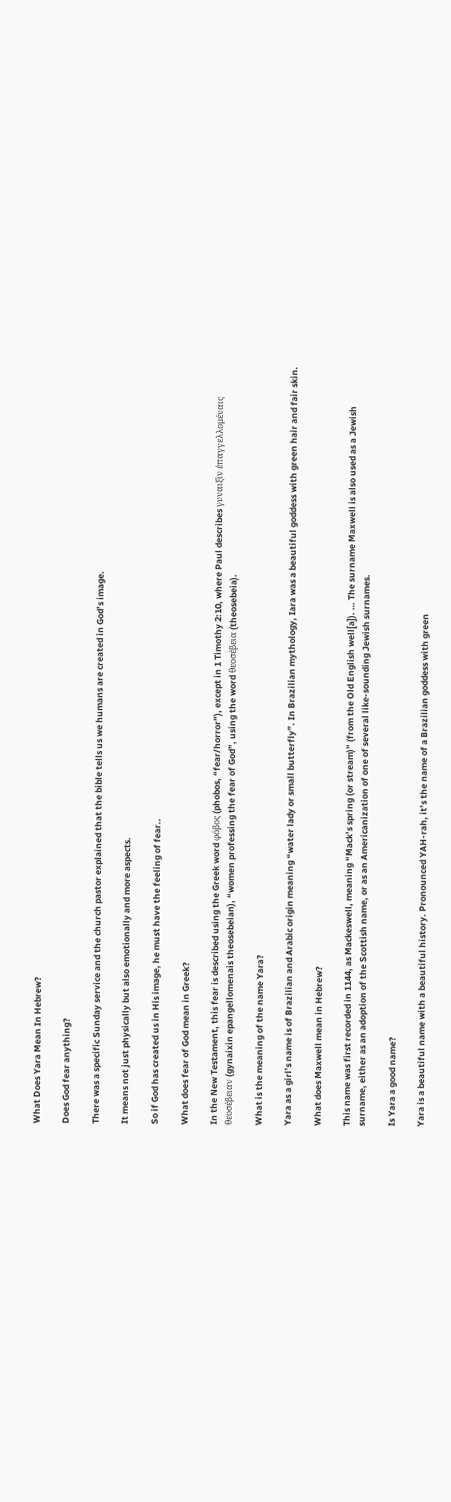What Does Yara Mean In Hebrew?

Does God fear anything?

There was a specific Sunday service and the church pastor explained that the bible tells us we humans are created in God’s image.

It means not just physically but also emotionally and more aspects.

So if God has created us in His image, he must have the feeling of fear..

What does fear of God mean in Greek?

In the New Testament, this fear is described using the Greek word φόβος (phobos, “fear/horror”), except in 1 Timothy 2:10, where Paul describes γυναιξὶν ἐπαγγελλομέναις θεοσέβειαν (gynaixin epangellomenais theosebeian), “women professing the fear of God”, using the word θεοσέβεια (theosebeia).

What is the meaning of the name Yara?

Yara as a girl’s name is of Brazilian and Arabic origin meaning “water lady or small butterfly”. In Brazilian mythology, Iara was a beautiful goddess with green hair and fair skin.

What does Maxwell mean in Hebrew?

This name was first recorded in 1144, as Mackeswell, meaning “Mack’s spring (or stream)” (from the Old English well[a]). … The surname Maxwell is also used as a Jewish surname, either as an adoption of the Scottish name, or as an Americanization of one of several like-sounding Jewish surnames.

Is Yara a good name?

Yara is a beautiful name with a beautiful history. Pronounced YAH-rah, it’s the name of a Brazilian goddess with green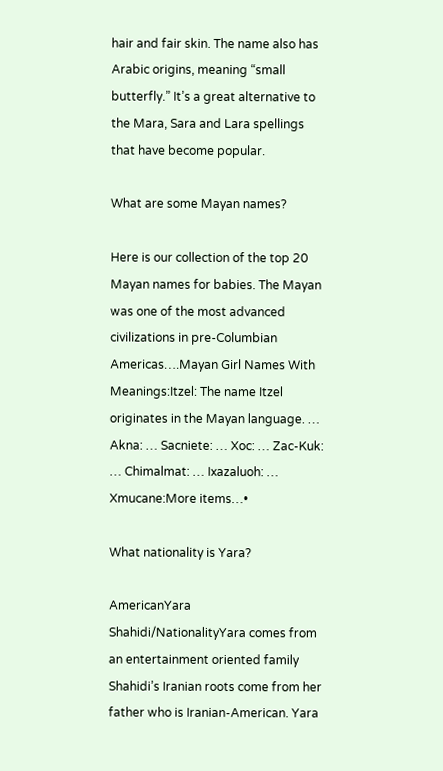hair and fair skin. The name also has Arabic origins, meaning “small butterfly.” It’s a great alternative to the Mara, Sara and Lara spellings that have become popular.

What are some Mayan names?

Here is our collection of the top 20 Mayan names for babies. The Mayan was one of the most advanced civilizations in pre-Columbian Americas….Mayan Girl Names With Meanings:Itzel: The name Itzel originates in the Mayan language. … Akna: … Sacniete: … Xoc: … Zac-Kuk: … Chimalmat: … Ixazaluoh: … Xmucane:More items…•

What nationality is Yara?

AmericanYara Shahidi/NationalityYara comes from an entertainment oriented family Shahidi’s Iranian roots come from her father who is Iranian-American. Yara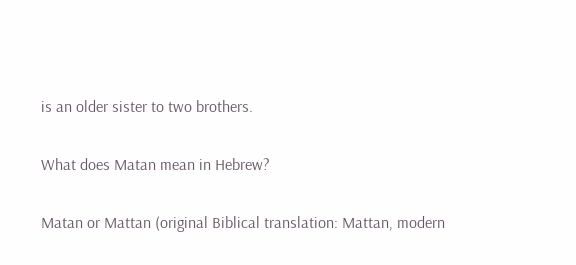is an older sister to two brothers.

What does Matan mean in Hebrew?

Matan or Mattan (original Biblical translation: Mattan, modern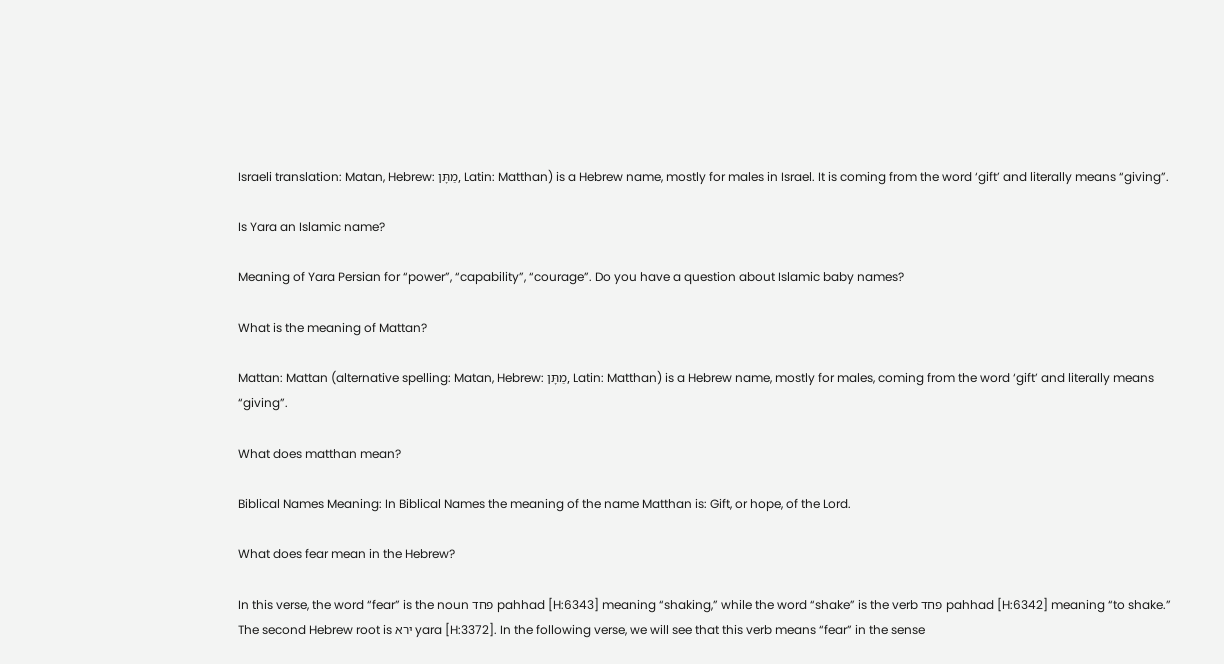Israeli translation: Matan, Hebrew: מַתָּן, Latin: Matthan) is a Hebrew name, mostly for males in Israel. It is coming from the word ‘gift’ and literally means “giving”.

Is Yara an Islamic name?

Meaning of Yara Persian for “power”, “capability”, “courage”. Do you have a question about Islamic baby names?

What is the meaning of Mattan?

Mattan: Mattan (alternative spelling: Matan, Hebrew: מַתָּן, Latin: Matthan) is a Hebrew name, mostly for males, coming from the word ‘gift’ and literally means “giving”.

What does matthan mean?

Biblical Names Meaning: In Biblical Names the meaning of the name Matthan is: Gift, or hope, of the Lord.

What does fear mean in the Hebrew?

In this verse, the word “fear” is the noun פחד pahhad [H:6343] meaning “shaking,” while the word “shake” is the verb פחד pahhad [H:6342] meaning “to shake.” The second Hebrew root is ירא yara [H:3372]. In the following verse, we will see that this verb means “fear” in the sense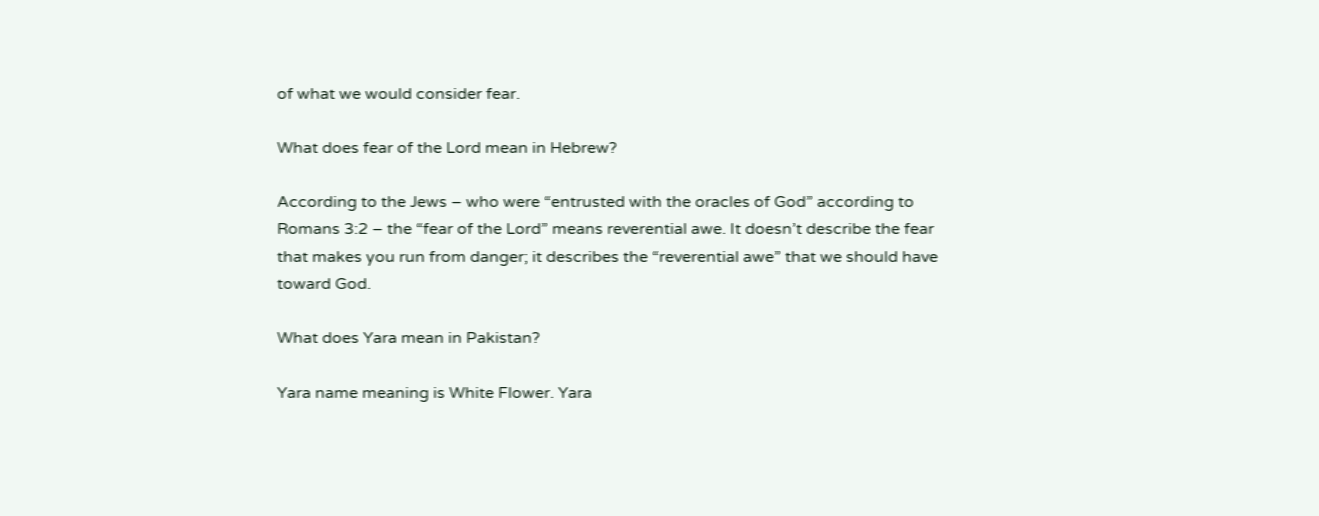of what we would consider fear.

What does fear of the Lord mean in Hebrew?

According to the Jews – who were “entrusted with the oracles of God” according to Romans 3:2 – the “fear of the Lord” means reverential awe. It doesn’t describe the fear that makes you run from danger; it describes the “reverential awe” that we should have toward God.

What does Yara mean in Pakistan?

Yara name meaning is White Flower. Yara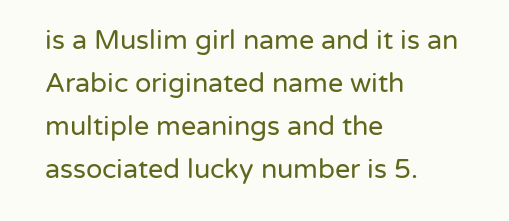is a Muslim girl name and it is an Arabic originated name with multiple meanings and the associated lucky number is 5.